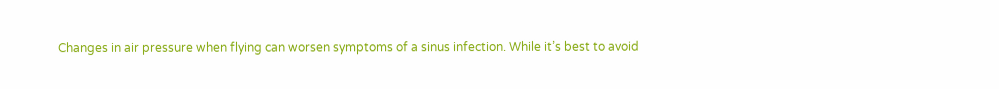Changes in air pressure when flying can worsen symptoms of a sinus infection. While it’s best to avoid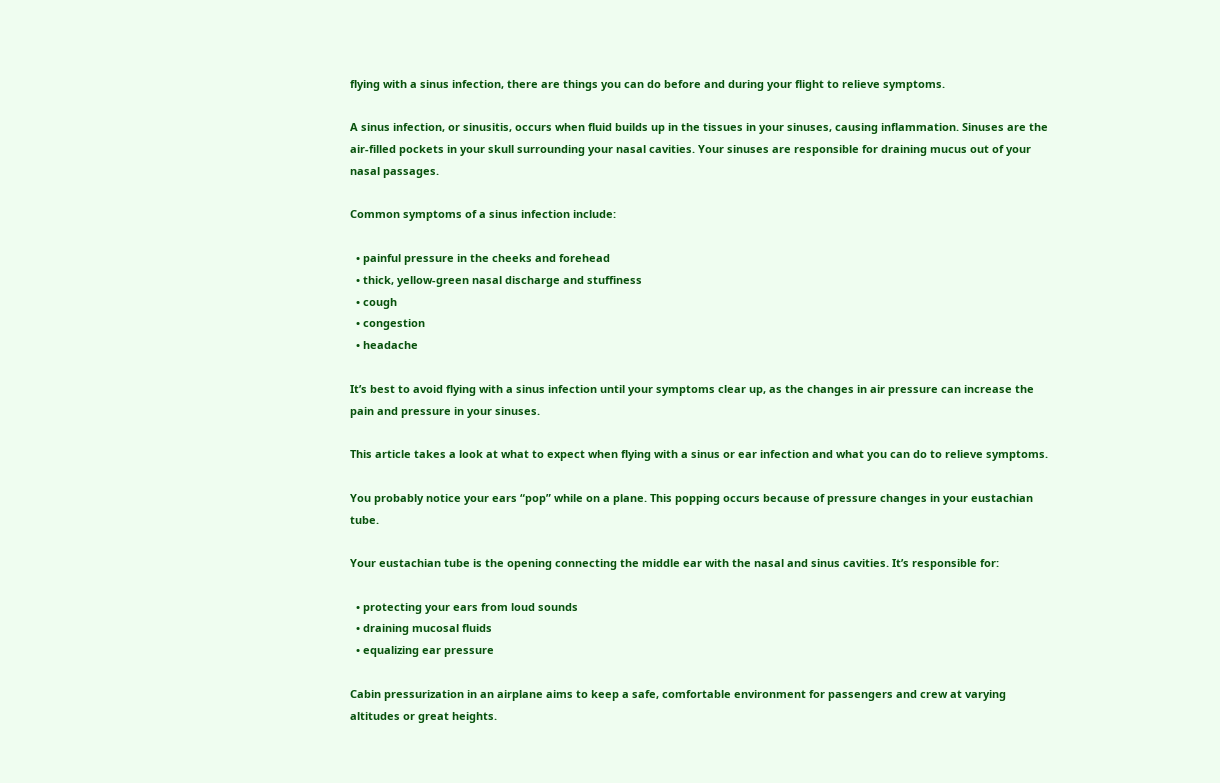flying with a sinus infection, there are things you can do before and during your flight to relieve symptoms.

A sinus infection, or sinusitis, occurs when fluid builds up in the tissues in your sinuses, causing inflammation. Sinuses are the air-filled pockets in your skull surrounding your nasal cavities. Your sinuses are responsible for draining mucus out of your nasal passages.

Common symptoms of a sinus infection include:

  • painful pressure in the cheeks and forehead
  • thick, yellow-green nasal discharge and stuffiness
  • cough
  • congestion
  • headache

It’s best to avoid flying with a sinus infection until your symptoms clear up, as the changes in air pressure can increase the pain and pressure in your sinuses.

This article takes a look at what to expect when flying with a sinus or ear infection and what you can do to relieve symptoms.

You probably notice your ears “pop” while on a plane. This popping occurs because of pressure changes in your eustachian tube.

Your eustachian tube is the opening connecting the middle ear with the nasal and sinus cavities. It’s responsible for:

  • protecting your ears from loud sounds
  • draining mucosal fluids
  • equalizing ear pressure

Cabin pressurization in an airplane aims to keep a safe, comfortable environment for passengers and crew at varying altitudes or great heights.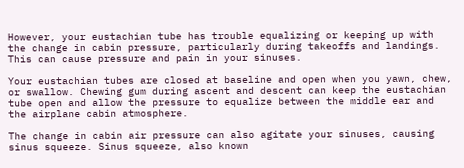However, your eustachian tube has trouble equalizing or keeping up with the change in cabin pressure, particularly during takeoffs and landings. This can cause pressure and pain in your sinuses.

Your eustachian tubes are closed at baseline and open when you yawn, chew, or swallow. Chewing gum during ascent and descent can keep the eustachian tube open and allow the pressure to equalize between the middle ear and the airplane cabin atmosphere.

The change in cabin air pressure can also agitate your sinuses, causing sinus squeeze. Sinus squeeze, also known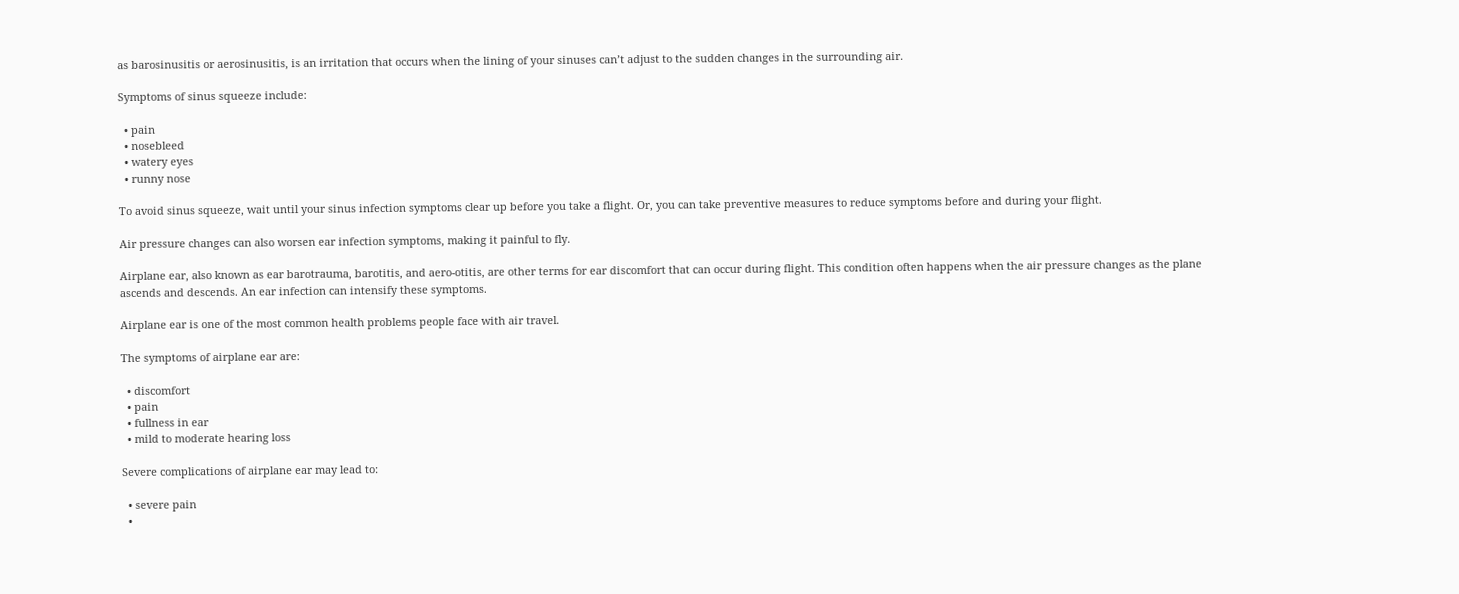as barosinusitis or aerosinusitis, is an irritation that occurs when the lining of your sinuses can’t adjust to the sudden changes in the surrounding air.

Symptoms of sinus squeeze include:

  • pain
  • nosebleed
  • watery eyes
  • runny nose

To avoid sinus squeeze, wait until your sinus infection symptoms clear up before you take a flight. Or, you can take preventive measures to reduce symptoms before and during your flight.

Air pressure changes can also worsen ear infection symptoms, making it painful to fly.

Airplane ear, also known as ear barotrauma, barotitis, and aero-otitis, are other terms for ear discomfort that can occur during flight. This condition often happens when the air pressure changes as the plane ascends and descends. An ear infection can intensify these symptoms.

Airplane ear is one of the most common health problems people face with air travel.

The symptoms of airplane ear are:

  • discomfort
  • pain
  • fullness in ear
  • mild to moderate hearing loss

Severe complications of airplane ear may lead to:

  • severe pain
  •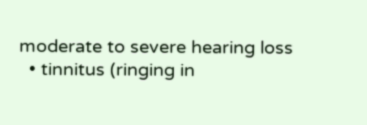moderate to severe hearing loss
  • tinnitus (ringing in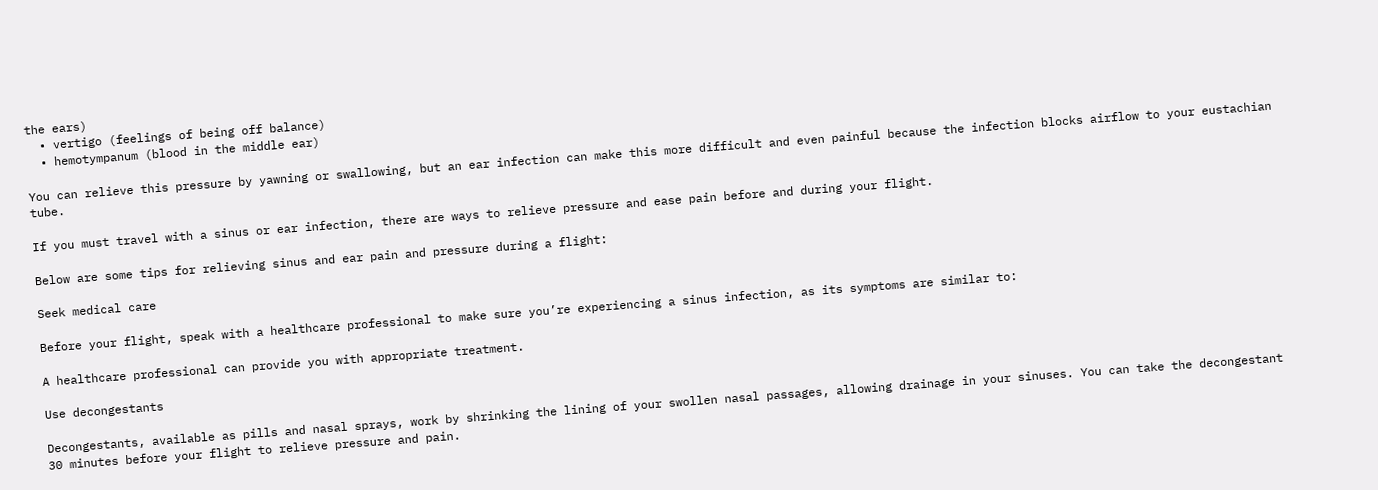the ears)
  • vertigo (feelings of being off balance)
  • hemotympanum (blood in the middle ear)

You can relieve this pressure by yawning or swallowing, but an ear infection can make this more difficult and even painful because the infection blocks airflow to your eustachian tube.

If you must travel with a sinus or ear infection, there are ways to relieve pressure and ease pain before and during your flight.

Below are some tips for relieving sinus and ear pain and pressure during a flight:

Seek medical care

Before your flight, speak with a healthcare professional to make sure you’re experiencing a sinus infection, as its symptoms are similar to:

A healthcare professional can provide you with appropriate treatment.

Use decongestants

Decongestants, available as pills and nasal sprays, work by shrinking the lining of your swollen nasal passages, allowing drainage in your sinuses. You can take the decongestant 30 minutes before your flight to relieve pressure and pain.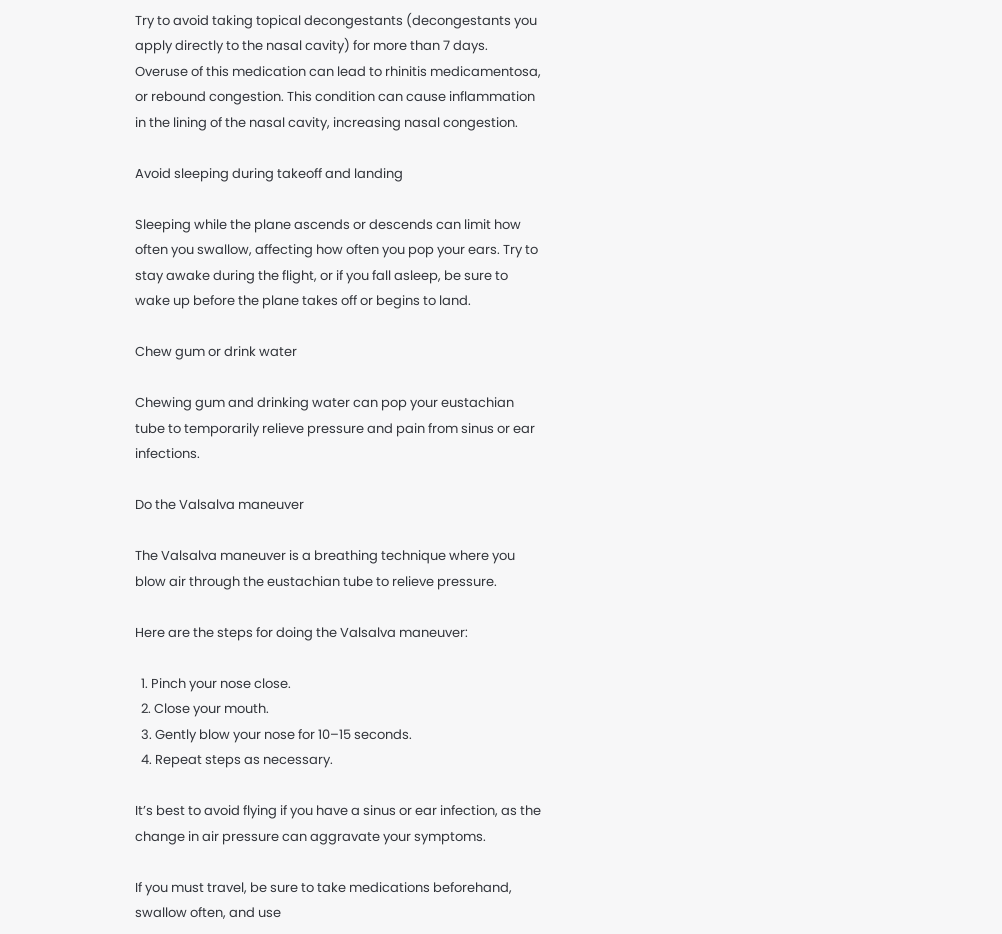Try to avoid taking topical decongestants (decongestants you apply directly to the nasal cavity) for more than 7 days. Overuse of this medication can lead to rhinitis medicamentosa, or rebound congestion. This condition can cause inflammation in the lining of the nasal cavity, increasing nasal congestion.

Avoid sleeping during takeoff and landing

Sleeping while the plane ascends or descends can limit how often you swallow, affecting how often you pop your ears. Try to stay awake during the flight, or if you fall asleep, be sure to wake up before the plane takes off or begins to land.

Chew gum or drink water

Chewing gum and drinking water can pop your eustachian tube to temporarily relieve pressure and pain from sinus or ear infections.

Do the Valsalva maneuver

The Valsalva maneuver is a breathing technique where you blow air through the eustachian tube to relieve pressure.

Here are the steps for doing the Valsalva maneuver:

  1. Pinch your nose close.
  2. Close your mouth.
  3. Gently blow your nose for 10–15 seconds.
  4. Repeat steps as necessary.

It’s best to avoid flying if you have a sinus or ear infection, as the change in air pressure can aggravate your symptoms.

If you must travel, be sure to take medications beforehand, swallow often, and use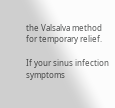the Valsalva method for temporary relief.

If your sinus infection symptoms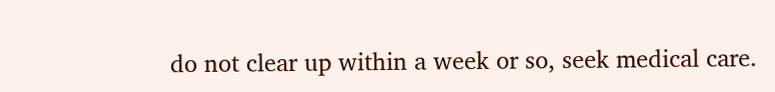do not clear up within a week or so, seek medical care.